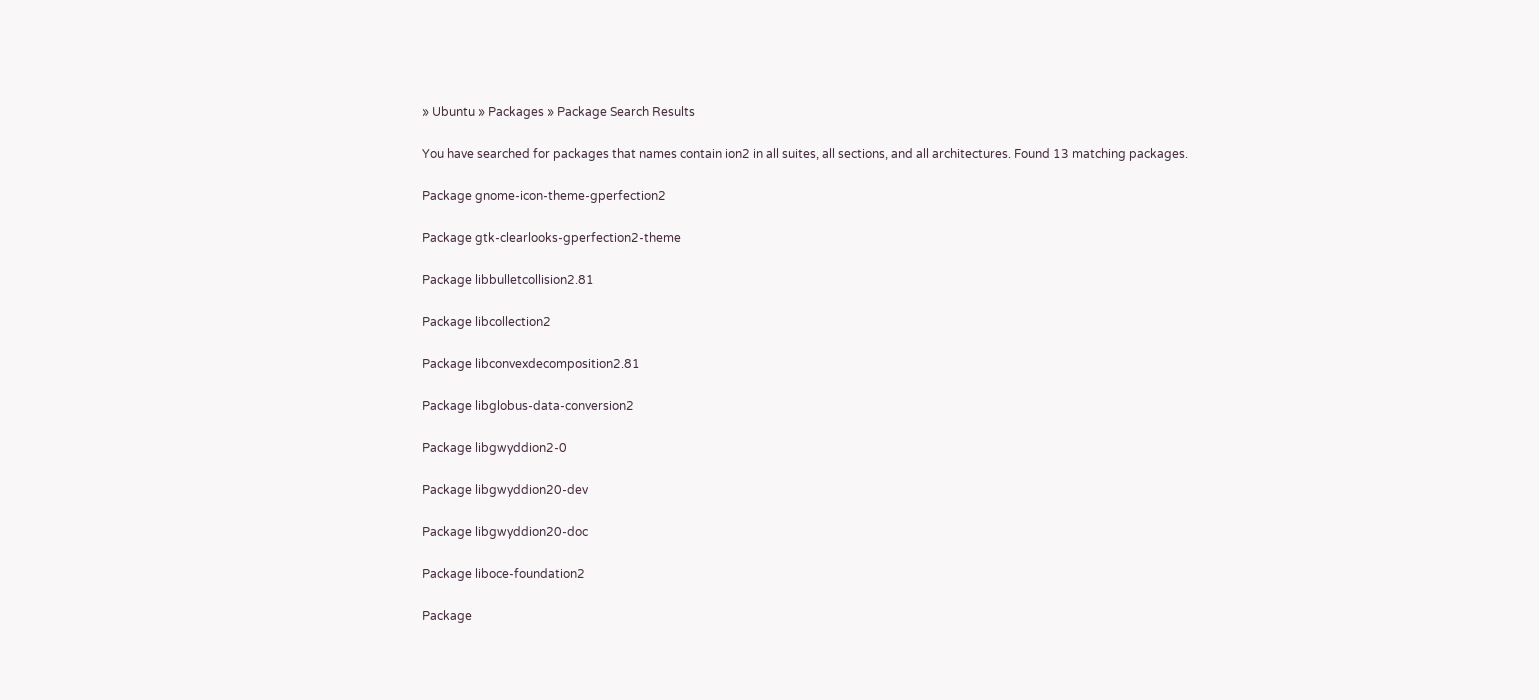» Ubuntu » Packages » Package Search Results

You have searched for packages that names contain ion2 in all suites, all sections, and all architectures. Found 13 matching packages.

Package gnome-icon-theme-gperfection2

Package gtk-clearlooks-gperfection2-theme

Package libbulletcollision2.81

Package libcollection2

Package libconvexdecomposition2.81

Package libglobus-data-conversion2

Package libgwyddion2-0

Package libgwyddion20-dev

Package libgwyddion20-doc

Package liboce-foundation2

Package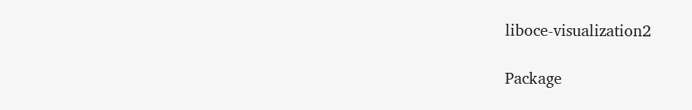liboce-visualization2

Package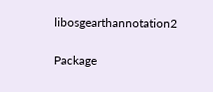libosgearthannotation2

Package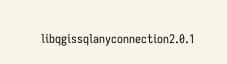libqgissqlanyconnection2.0.1